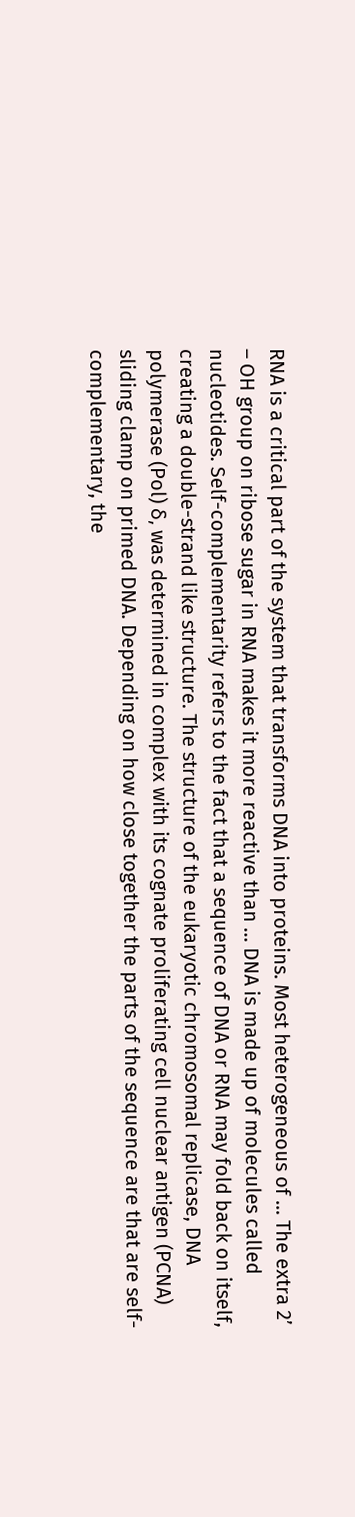RNA is a critical part of the system that transforms DNA into proteins. Most heterogeneous of … The extra 2’ – OH group on ribose sugar in RNA makes it more reactive than … DNA is made up of molecules called nucleotides. Self-complementarity refers to the fact that a sequence of DNA or RNA may fold back on itself, creating a double-strand like structure. The structure of the eukaryotic chromosomal replicase, DNA polymerase (Pol) δ, was determined in complex with its cognate proliferating cell nuclear antigen (PCNA) sliding clamp on primed DNA. Depending on how close together the parts of the sequence are that are self-complementary, the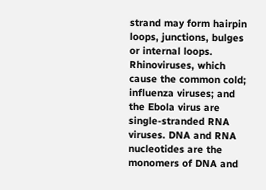strand may form hairpin loops, junctions, bulges or internal loops. Rhinoviruses, which cause the common cold; influenza viruses; and the Ebola virus are single-stranded RNA viruses. DNA and RNA nucleotides are the monomers of DNA and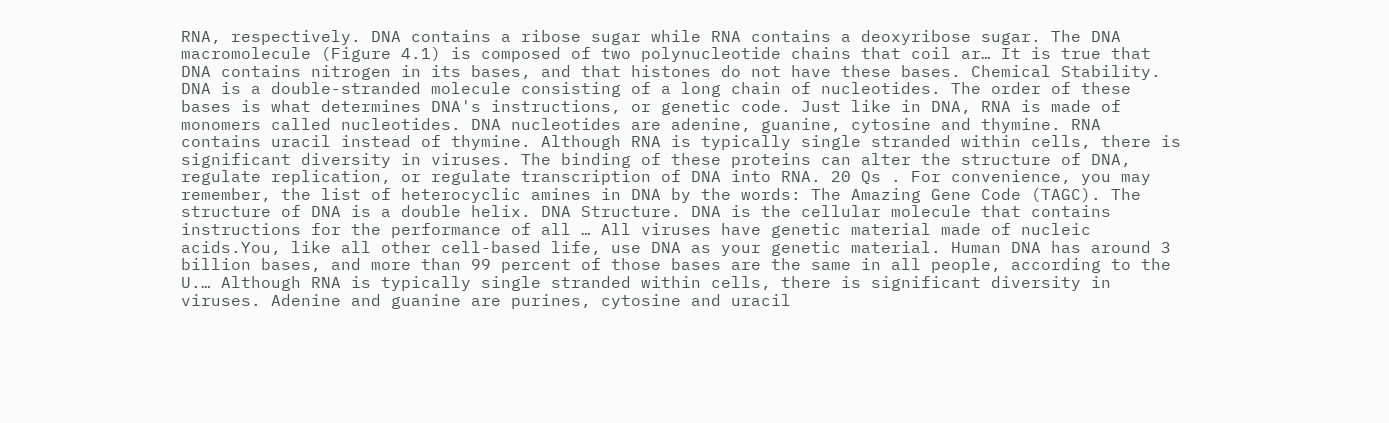RNA, respectively. DNA contains a ribose sugar while RNA contains a deoxyribose sugar. The DNA macromolecule (Figure 4.1) is composed of two polynucleotide chains that coil ar… It is true that DNA contains nitrogen in its bases, and that histones do not have these bases. Chemical Stability. DNA is a double-stranded molecule consisting of a long chain of nucleotides. The order of these bases is what determines DNA's instructions, or genetic code. Just like in DNA, RNA is made of monomers called nucleotides. DNA nucleotides are adenine, guanine, cytosine and thymine. RNA contains uracil instead of thymine. Although RNA is typically single stranded within cells, there is significant diversity in viruses. The binding of these proteins can alter the structure of DNA, regulate replication, or regulate transcription of DNA into RNA. 20 Qs . For convenience, you may remember, the list of heterocyclic amines in DNA by the words: The Amazing Gene Code (TAGC). The structure of DNA is a double helix. DNA Structure. DNA is the cellular molecule that contains instructions for the performance of all … All viruses have genetic material made of nucleic acids.You, like all other cell-based life, use DNA as your genetic material. Human DNA has around 3 billion bases, and more than 99 percent of those bases are the same in all people, according to the U.… Although RNA is typically single stranded within cells, there is significant diversity in viruses. Adenine and guanine are purines, cytosine and uracil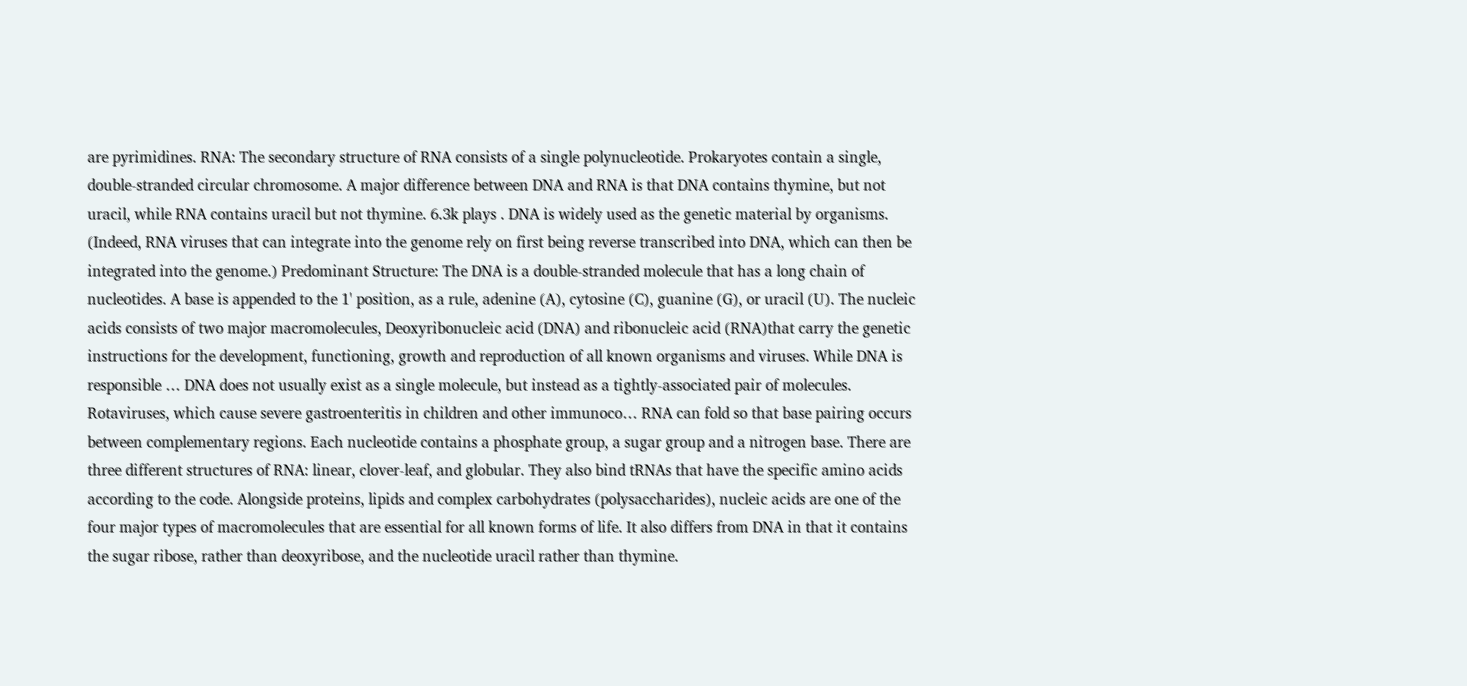are pyrimidines. RNA: The secondary structure of RNA consists of a single polynucleotide. Prokaryotes contain a single, double-stranded circular chromosome. A major difference between DNA and RNA is that DNA contains thymine, but not uracil, while RNA contains uracil but not thymine. 6.3k plays . DNA is widely used as the genetic material by organisms. (Indeed, RNA viruses that can integrate into the genome rely on first being reverse transcribed into DNA, which can then be integrated into the genome.) Predominant Structure: The DNA is a double-stranded molecule that has a long chain of nucleotides. A base is appended to the 1' position, as a rule, adenine (A), cytosine (C), guanine (G), or uracil (U). The nucleic acids consists of two major macromolecules, Deoxyribonucleic acid (DNA) and ribonucleic acid (RNA)that carry the genetic instructions for the development, functioning, growth and reproduction of all known organisms and viruses. While DNA is responsible … DNA does not usually exist as a single molecule, but instead as a tightly-associated pair of molecules. Rotaviruses, which cause severe gastroenteritis in children and other immunoco… RNA can fold so that base pairing occurs between complementary regions. Each nucleotide contains a phosphate group, a sugar group and a nitrogen base. There are three different structures of RNA: linear, clover-leaf, and globular. They also bind tRNAs that have the specific amino acids according to the code. Alongside proteins, lipids and complex carbohydrates (polysaccharides), nucleic acids are one of the four major types of macromolecules that are essential for all known forms of life. It also differs from DNA in that it contains the sugar ribose, rather than deoxyribose, and the nucleotide uracil rather than thymine.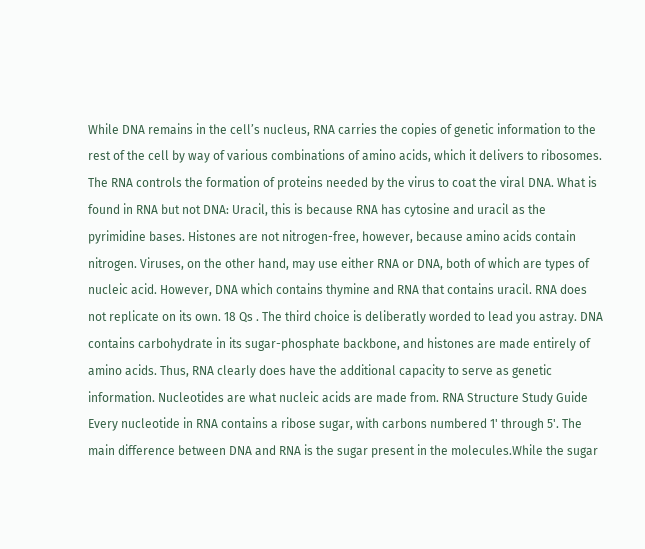While DNA remains in the cell’s nucleus, RNA carries the copies of genetic information to the rest of the cell by way of various combinations of amino acids, which it delivers to ribosomes. The RNA controls the formation of proteins needed by the virus to coat the viral DNA. What is found in RNA but not DNA: Uracil, this is because RNA has cytosine and uracil as the pyrimidine bases. Histones are not nitrogen-free, however, because amino acids contain nitrogen. Viruses, on the other hand, may use either RNA or DNA, both of which are types of nucleic acid. However, DNA which contains thymine and RNA that contains uracil. RNA does not replicate on its own. 18 Qs . The third choice is deliberatly worded to lead you astray. DNA contains carbohydrate in its sugar-phosphate backbone, and histones are made entirely of amino acids. Thus, RNA clearly does have the additional capacity to serve as genetic information. Nucleotides are what nucleic acids are made from. RNA Structure Study Guide Every nucleotide in RNA contains a ribose sugar, with carbons numbered 1' through 5'. The main difference between DNA and RNA is the sugar present in the molecules.While the sugar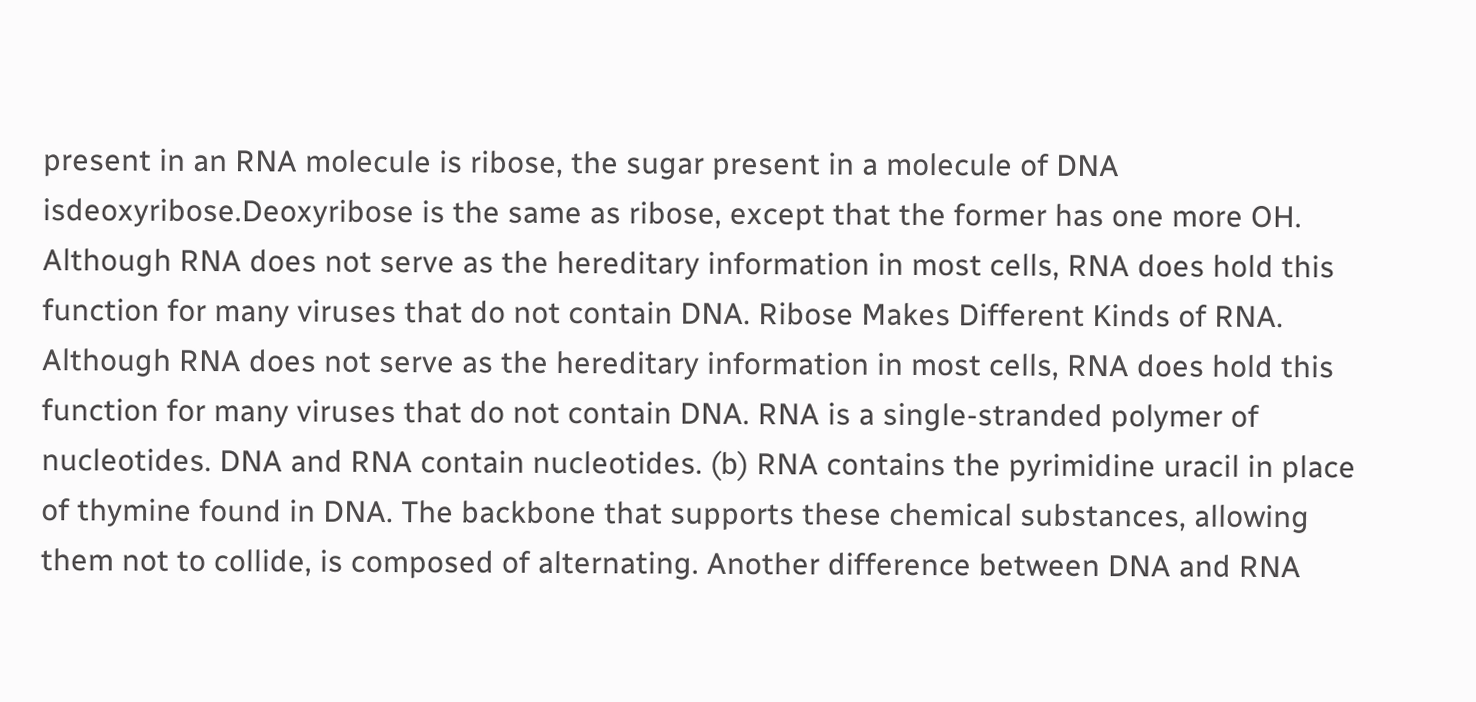present in an RNA molecule is ribose, the sugar present in a molecule of DNA isdeoxyribose.Deoxyribose is the same as ribose, except that the former has one more OH. Although RNA does not serve as the hereditary information in most cells, RNA does hold this function for many viruses that do not contain DNA. Ribose Makes Different Kinds of RNA. Although RNA does not serve as the hereditary information in most cells, RNA does hold this function for many viruses that do not contain DNA. RNA is a single-stranded polymer of nucleotides. DNA and RNA contain nucleotides. (b) RNA contains the pyrimidine uracil in place of thymine found in DNA. The backbone that supports these chemical substances, allowing them not to collide, is composed of alternating. Another difference between DNA and RNA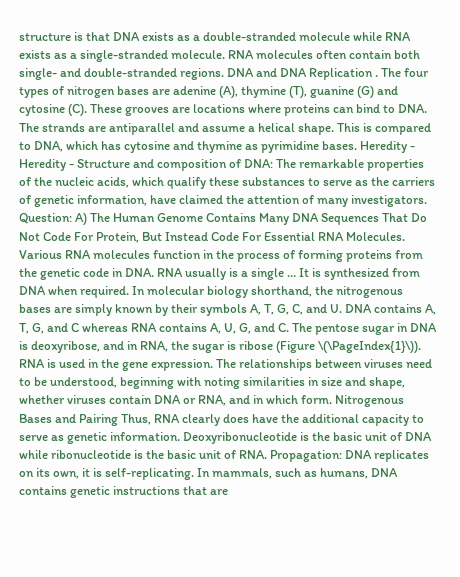structure is that DNA exists as a double-stranded molecule while RNA exists as a single-stranded molecule. RNA molecules often contain both single- and double-stranded regions. DNA and DNA Replication . The four types of nitrogen bases are adenine (A), thymine (T), guanine (G) and cytosine (C). These grooves are locations where proteins can bind to DNA. The strands are antiparallel and assume a helical shape. This is compared to DNA, which has cytosine and thymine as pyrimidine bases. Heredity - Heredity - Structure and composition of DNA: The remarkable properties of the nucleic acids, which qualify these substances to serve as the carriers of genetic information, have claimed the attention of many investigators. Question: A) The Human Genome Contains Many DNA Sequences That Do Not Code For Protein, But Instead Code For Essential RNA Molecules. Various RNA molecules function in the process of forming proteins from the genetic code in DNA. RNA usually is a single … It is synthesized from DNA when required. In molecular biology shorthand, the nitrogenous bases are simply known by their symbols A, T, G, C, and U. DNA contains A, T, G, and C whereas RNA contains A, U, G, and C. The pentose sugar in DNA is deoxyribose, and in RNA, the sugar is ribose (Figure \(\PageIndex{1}\)). RNA is used in the gene expression. The relationships between viruses need to be understood, beginning with noting similarities in size and shape, whether viruses contain DNA or RNA, and in which form. Nitrogenous Bases and Pairing Thus, RNA clearly does have the additional capacity to serve as genetic information. Deoxyribonucleotide is the basic unit of DNA while ribonucleotide is the basic unit of RNA. Propagation: DNA replicates on its own, it is self-replicating. In mammals, such as humans, DNA contains genetic instructions that are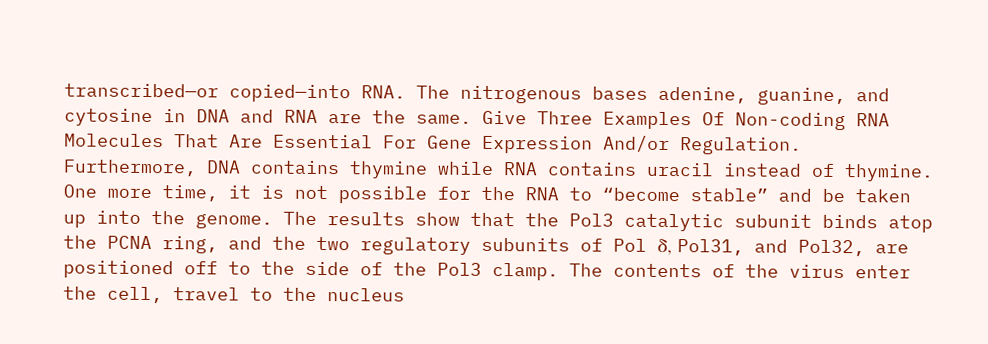transcribed—or copied—into RNA. The nitrogenous bases adenine, guanine, and cytosine in DNA and RNA are the same. Give Three Examples Of Non-coding RNA Molecules That Are Essential For Gene Expression And/or Regulation. Furthermore, DNA contains thymine while RNA contains uracil instead of thymine. One more time, it is not possible for the RNA to “become stable” and be taken up into the genome. The results show that the Pol3 catalytic subunit binds atop the PCNA ring, and the two regulatory subunits of Pol δ, Pol31, and Pol32, are positioned off to the side of the Pol3 clamp. The contents of the virus enter the cell, travel to the nucleus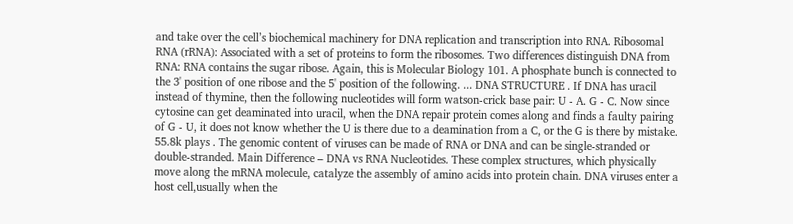and take over the cell’s biochemical machinery for DNA replication and transcription into RNA. Ribosomal RNA (rRNA): Associated with a set of proteins to form the ribosomes. Two differences distinguish DNA from RNA: RNA contains the sugar ribose. Again, this is Molecular Biology 101. A phosphate bunch is connected to the 3' position of one ribose and the 5' position of the following. ... DNA STRUCTURE . If DNA has uracil instead of thymine, then the following nucleotides will form watson-crick base pair: U - A. G - C. Now since cytosine can get deaminated into uracil, when the DNA repair protein comes along and finds a faulty pairing of G - U, it does not know whether the U is there due to a deamination from a C, or the G is there by mistake. 55.8k plays . The genomic content of viruses can be made of RNA or DNA and can be single-stranded or double-stranded. Main Difference – DNA vs RNA Nucleotides. These complex structures, which physically move along the mRNA molecule, catalyze the assembly of amino acids into protein chain. DNA viruses enter a host cell,usually when the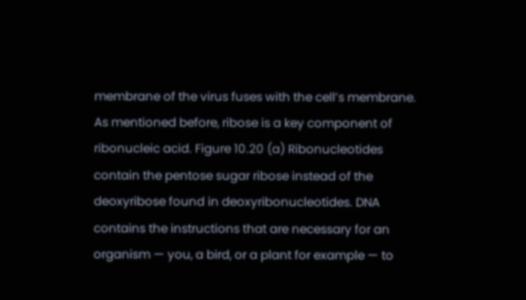membrane of the virus fuses with the cell’s membrane. As mentioned before, ribose is a key component of ribonucleic acid. Figure 10.20 (a) Ribonucleotides contain the pentose sugar ribose instead of the deoxyribose found in deoxyribonucleotides. DNA contains the instructions that are necessary for an organism — you, a bird, or a plant for example — to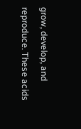grow, develop, and reproduce. These acids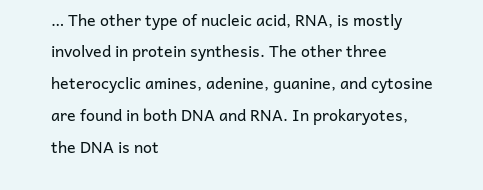… The other type of nucleic acid, RNA, is mostly involved in protein synthesis. The other three heterocyclic amines, adenine, guanine, and cytosine are found in both DNA and RNA. In prokaryotes, the DNA is not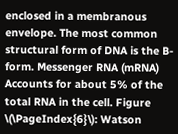enclosed in a membranous envelope. The most common structural form of DNA is the B-form. Messenger RNA (mRNA) Accounts for about 5% of the total RNA in the cell. Figure \(\PageIndex{6}\): Watson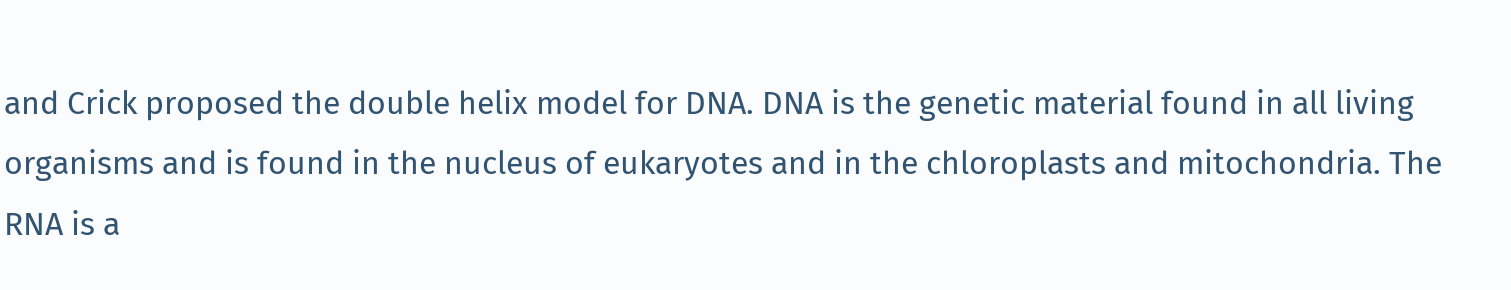and Crick proposed the double helix model for DNA. DNA is the genetic material found in all living organisms and is found in the nucleus of eukaryotes and in the chloroplasts and mitochondria. The RNA is a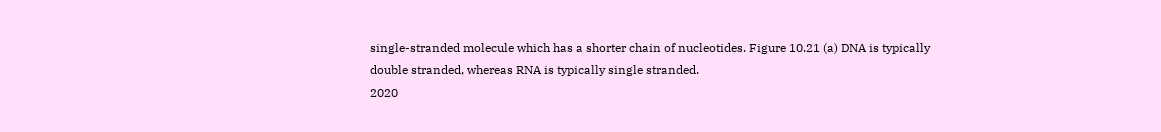single-stranded molecule which has a shorter chain of nucleotides. Figure 10.21 (a) DNA is typically double stranded, whereas RNA is typically single stranded.
2020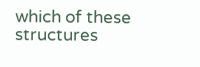which of these structures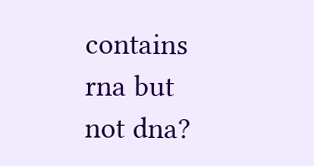contains rna but not dna?